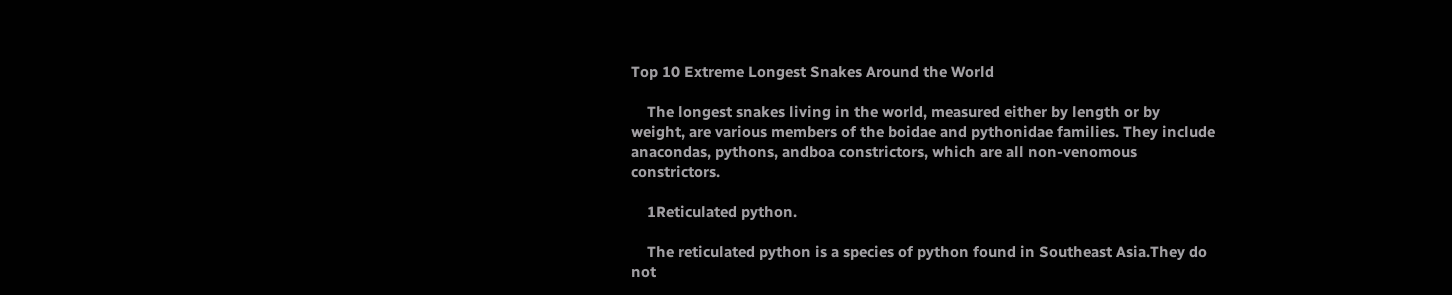Top 10 Extreme Longest Snakes Around the World

    The longest snakes living in the world, measured either by length or by weight, are various members of the boidae and pythonidae families. They include anacondas, pythons, andboa constrictors, which are all non-venomous constrictors.

    1Reticulated python.

    The reticulated python is a species of python found in Southeast Asia.They do not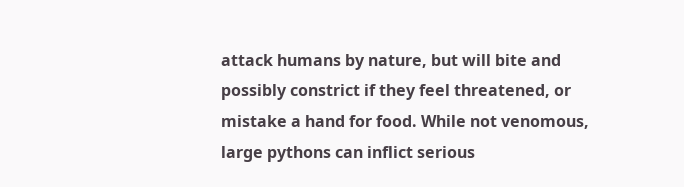attack humans by nature, but will bite and possibly constrict if they feel threatened, or mistake a hand for food. While not venomous, large pythons can inflict serious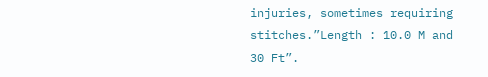injuries, sometimes requiring stitches.”Length : 10.0 M and 30 Ft”.